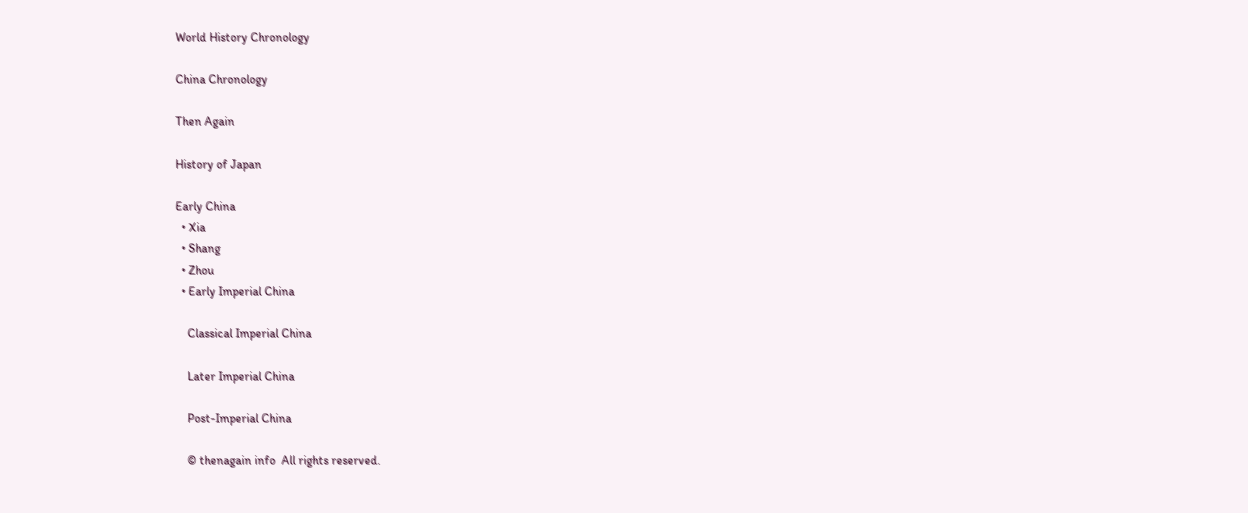World History Chronology

China Chronology

Then Again

History of Japan

Early China
  • Xia
  • Shang
  • Zhou
  • Early Imperial China

    Classical Imperial China

    Later Imperial China

    Post-Imperial China

    © thenagain info  All rights reserved.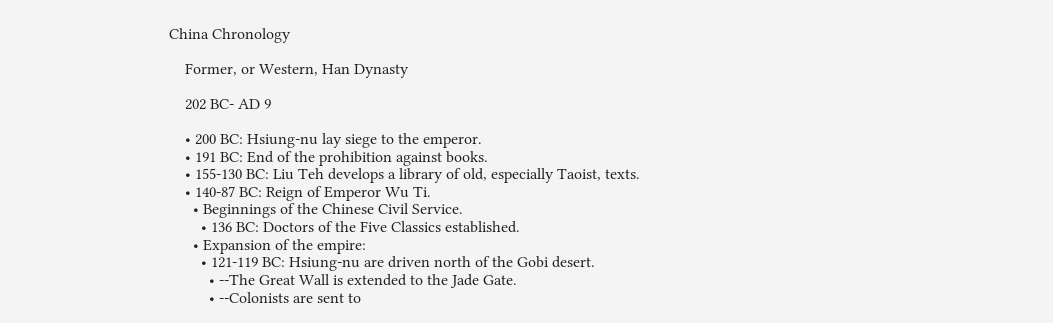China Chronology

    Former, or Western, Han Dynasty

    202 BC- AD 9

    • 200 BC: Hsiung-nu lay siege to the emperor.
    • 191 BC: End of the prohibition against books.
    • 155-130 BC: Liu Teh develops a library of old, especially Taoist, texts.
    • 140-87 BC: Reign of Emperor Wu Ti.
      • Beginnings of the Chinese Civil Service.
        • 136 BC: Doctors of the Five Classics established.
      • Expansion of the empire:
        • 121-119 BC: Hsiung-nu are driven north of the Gobi desert.
          • --The Great Wall is extended to the Jade Gate.
          • --Colonists are sent to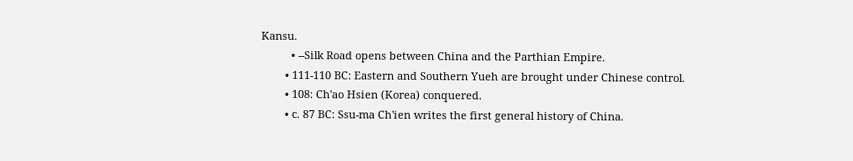Kansu.
          • --Silk Road opens between China and the Parthian Empire.
        • 111-110 BC: Eastern and Southern Yueh are brought under Chinese control.
        • 108: Ch'ao Hsien (Korea) conquered.
        • c. 87 BC: Ssu-ma Ch'ien writes the first general history of China.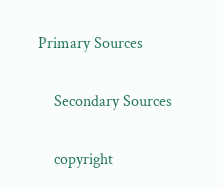Primary Sources

    Secondary Sources

    copyright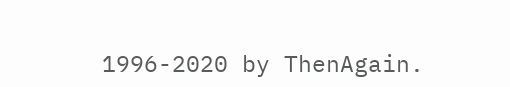1996-2020 by ThenAgain.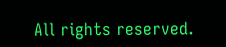All rights reserved.